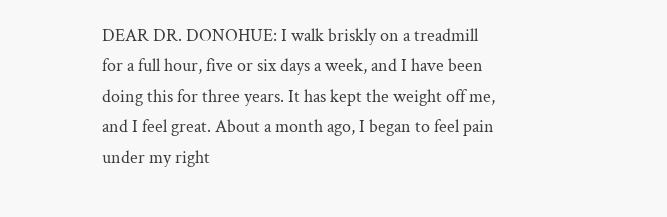DEAR DR. DONOHUE: I walk briskly on a treadmill for a full hour, five or six days a week, and I have been doing this for three years. It has kept the weight off me, and I feel great. About a month ago, I began to feel pain under my right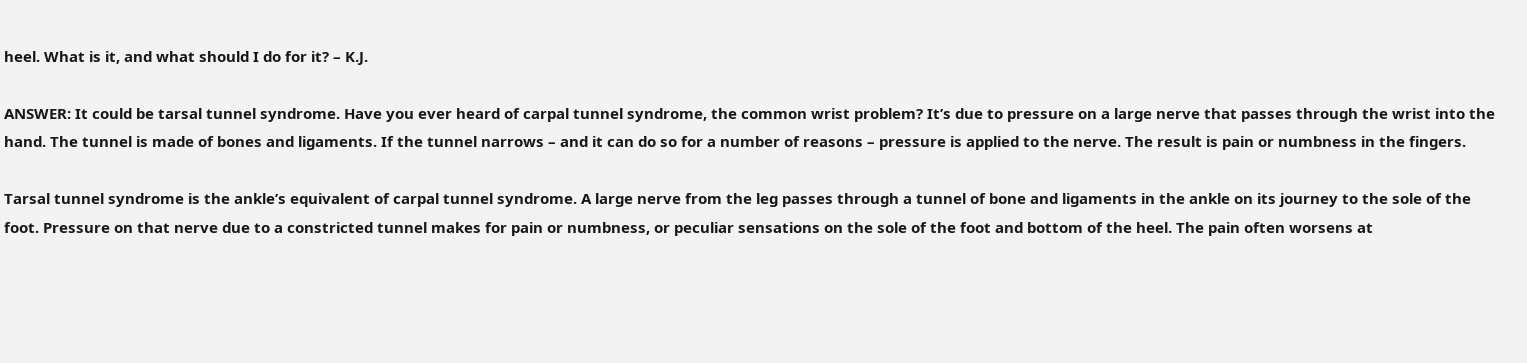heel. What is it, and what should I do for it? – K.J.

ANSWER: It could be tarsal tunnel syndrome. Have you ever heard of carpal tunnel syndrome, the common wrist problem? It’s due to pressure on a large nerve that passes through the wrist into the hand. The tunnel is made of bones and ligaments. If the tunnel narrows – and it can do so for a number of reasons – pressure is applied to the nerve. The result is pain or numbness in the fingers.

Tarsal tunnel syndrome is the ankle’s equivalent of carpal tunnel syndrome. A large nerve from the leg passes through a tunnel of bone and ligaments in the ankle on its journey to the sole of the foot. Pressure on that nerve due to a constricted tunnel makes for pain or numbness, or peculiar sensations on the sole of the foot and bottom of the heel. The pain often worsens at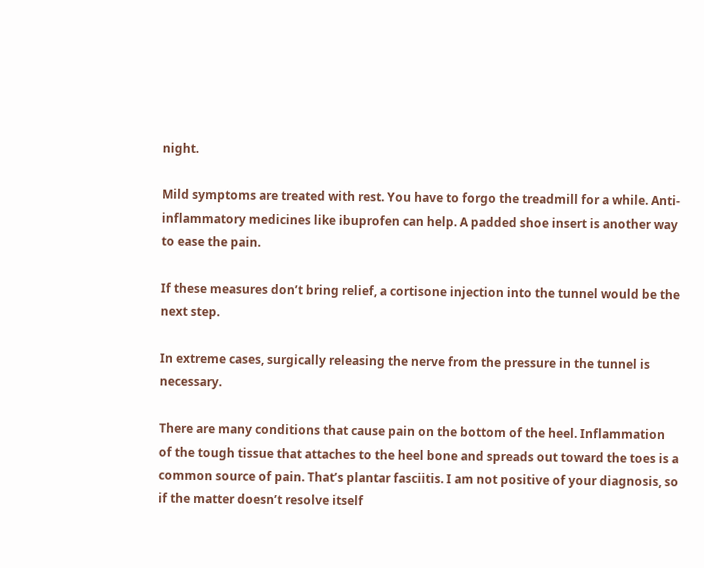night.

Mild symptoms are treated with rest. You have to forgo the treadmill for a while. Anti-inflammatory medicines like ibuprofen can help. A padded shoe insert is another way to ease the pain.

If these measures don’t bring relief, a cortisone injection into the tunnel would be the next step.

In extreme cases, surgically releasing the nerve from the pressure in the tunnel is necessary.

There are many conditions that cause pain on the bottom of the heel. Inflammation of the tough tissue that attaches to the heel bone and spreads out toward the toes is a common source of pain. That’s plantar fasciitis. I am not positive of your diagnosis, so if the matter doesn’t resolve itself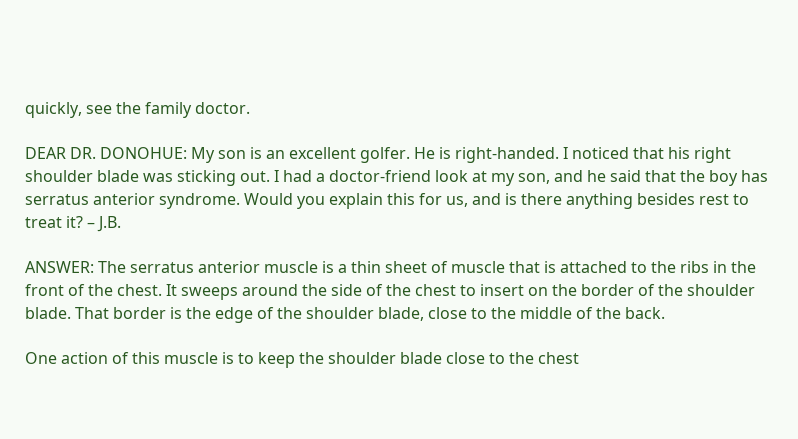quickly, see the family doctor.

DEAR DR. DONOHUE: My son is an excellent golfer. He is right-handed. I noticed that his right shoulder blade was sticking out. I had a doctor-friend look at my son, and he said that the boy has serratus anterior syndrome. Would you explain this for us, and is there anything besides rest to treat it? – J.B.

ANSWER: The serratus anterior muscle is a thin sheet of muscle that is attached to the ribs in the front of the chest. It sweeps around the side of the chest to insert on the border of the shoulder blade. That border is the edge of the shoulder blade, close to the middle of the back.

One action of this muscle is to keep the shoulder blade close to the chest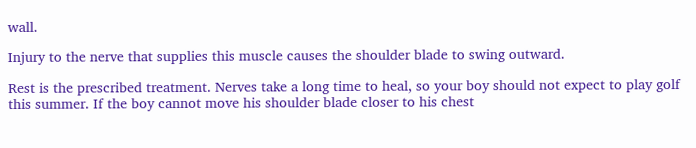wall.

Injury to the nerve that supplies this muscle causes the shoulder blade to swing outward.

Rest is the prescribed treatment. Nerves take a long time to heal, so your boy should not expect to play golf this summer. If the boy cannot move his shoulder blade closer to his chest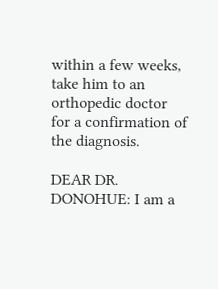within a few weeks, take him to an orthopedic doctor for a confirmation of the diagnosis.

DEAR DR. DONOHUE: I am a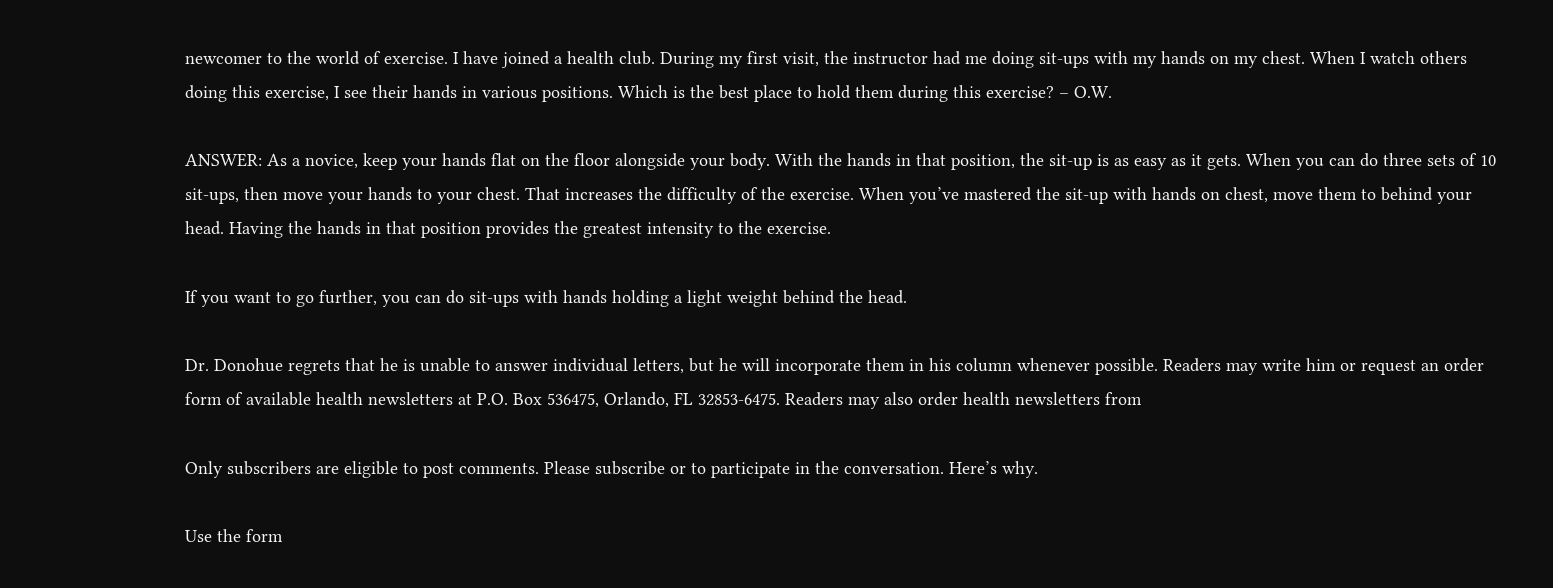newcomer to the world of exercise. I have joined a health club. During my first visit, the instructor had me doing sit-ups with my hands on my chest. When I watch others doing this exercise, I see their hands in various positions. Which is the best place to hold them during this exercise? – O.W.

ANSWER: As a novice, keep your hands flat on the floor alongside your body. With the hands in that position, the sit-up is as easy as it gets. When you can do three sets of 10 sit-ups, then move your hands to your chest. That increases the difficulty of the exercise. When you’ve mastered the sit-up with hands on chest, move them to behind your head. Having the hands in that position provides the greatest intensity to the exercise.

If you want to go further, you can do sit-ups with hands holding a light weight behind the head.

Dr. Donohue regrets that he is unable to answer individual letters, but he will incorporate them in his column whenever possible. Readers may write him or request an order form of available health newsletters at P.O. Box 536475, Orlando, FL 32853-6475. Readers may also order health newsletters from

Only subscribers are eligible to post comments. Please subscribe or to participate in the conversation. Here’s why.

Use the form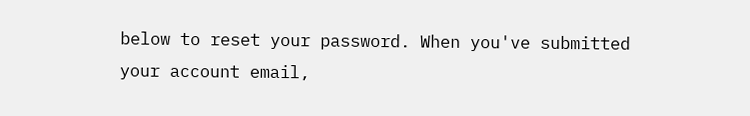below to reset your password. When you've submitted your account email,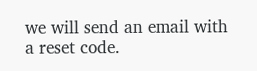we will send an email with a reset code.